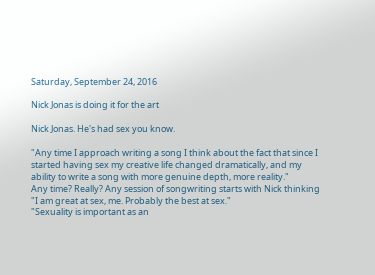Saturday, September 24, 2016

Nick Jonas is doing it for the art

Nick Jonas. He's had sex you know.

"Any time I approach writing a song I think about the fact that since I started having sex my creative life changed dramatically, and my ability to write a song with more genuine depth, more reality."
Any time? Really? Any session of songwriting starts with Nick thinking "I am great at sex, me. Probably the best at sex."
"Sexuality is important as an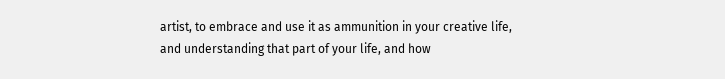artist, to embrace and use it as ammunition in your creative life, and understanding that part of your life, and how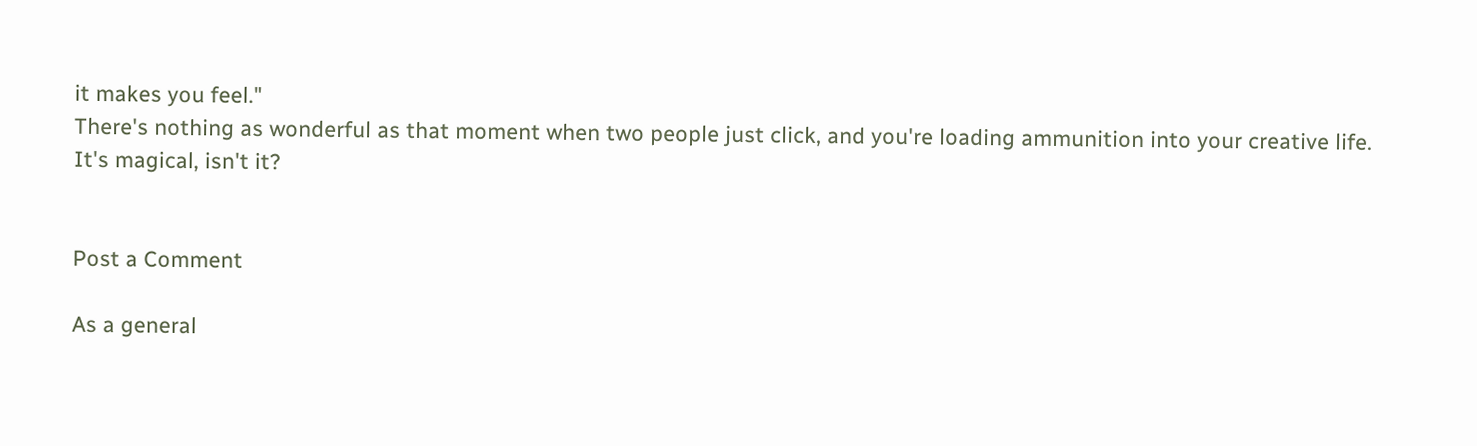it makes you feel."
There's nothing as wonderful as that moment when two people just click, and you're loading ammunition into your creative life. It's magical, isn't it?


Post a Comment

As a general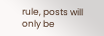rule, posts will only be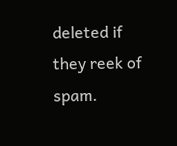deleted if they reek of spam.